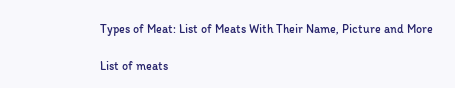Types of Meat: List of Meats With Their Name, Picture and More

List of meats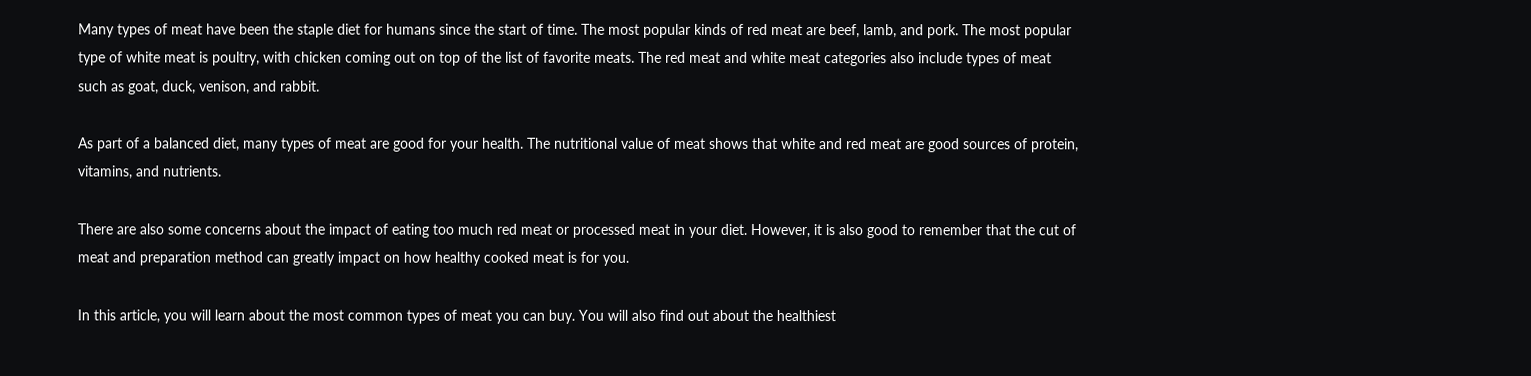Many types of meat have been the staple diet for humans since the start of time. The most popular kinds of red meat are beef, lamb, and pork. The most popular type of white meat is poultry, with chicken coming out on top of the list of favorite meats. The red meat and white meat categories also include types of meat such as goat, duck, venison, and rabbit.

As part of a balanced diet, many types of meat are good for your health. The nutritional value of meat shows that white and red meat are good sources of protein, vitamins, and nutrients.

There are also some concerns about the impact of eating too much red meat or processed meat in your diet. However, it is also good to remember that the cut of meat and preparation method can greatly impact on how healthy cooked meat is for you.

In this article, you will learn about the most common types of meat you can buy. You will also find out about the healthiest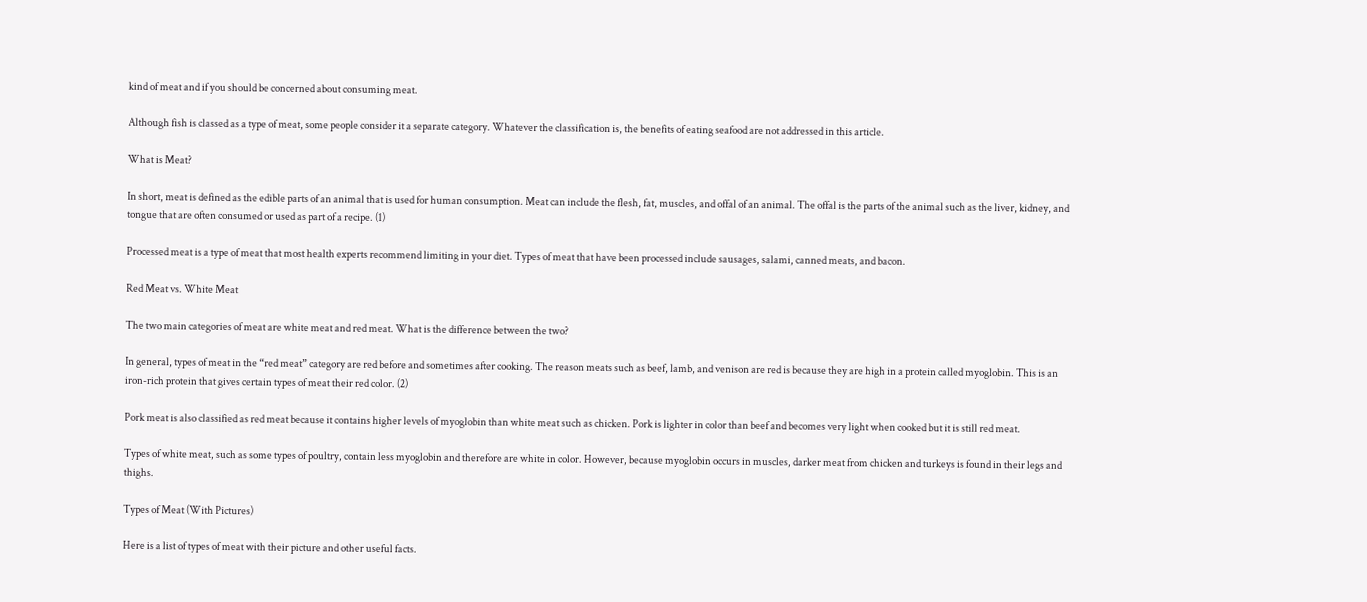kind of meat and if you should be concerned about consuming meat.

Although fish is classed as a type of meat, some people consider it a separate category. Whatever the classification is, the benefits of eating seafood are not addressed in this article.

What is Meat?

In short, meat is defined as the edible parts of an animal that is used for human consumption. Meat can include the flesh, fat, muscles, and offal of an animal. The offal is the parts of the animal such as the liver, kidney, and tongue that are often consumed or used as part of a recipe. (1)

Processed meat is a type of meat that most health experts recommend limiting in your diet. Types of meat that have been processed include sausages, salami, canned meats, and bacon.

Red Meat vs. White Meat

The two main categories of meat are white meat and red meat. What is the difference between the two?

In general, types of meat in the “red meat” category are red before and sometimes after cooking. The reason meats such as beef, lamb, and venison are red is because they are high in a protein called myoglobin. This is an iron-rich protein that gives certain types of meat their red color. (2)

Pork meat is also classified as red meat because it contains higher levels of myoglobin than white meat such as chicken. Pork is lighter in color than beef and becomes very light when cooked but it is still red meat.

Types of white meat, such as some types of poultry, contain less myoglobin and therefore are white in color. However, because myoglobin occurs in muscles, darker meat from chicken and turkeys is found in their legs and thighs.

Types of Meat (With Pictures)

Here is a list of types of meat with their picture and other useful facts.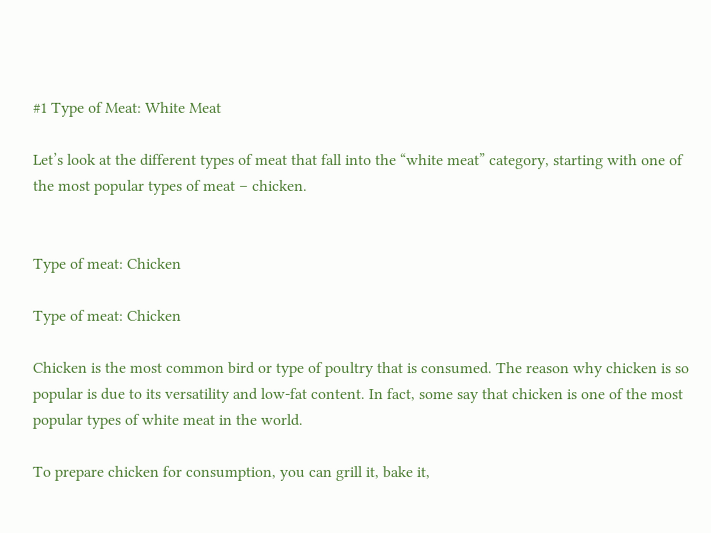#1 Type of Meat: White Meat

Let’s look at the different types of meat that fall into the “white meat” category, starting with one of the most popular types of meat – chicken.


Type of meat: Chicken

Type of meat: Chicken

Chicken is the most common bird or type of poultry that is consumed. The reason why chicken is so popular is due to its versatility and low-fat content. In fact, some say that chicken is one of the most popular types of white meat in the world.

To prepare chicken for consumption, you can grill it, bake it,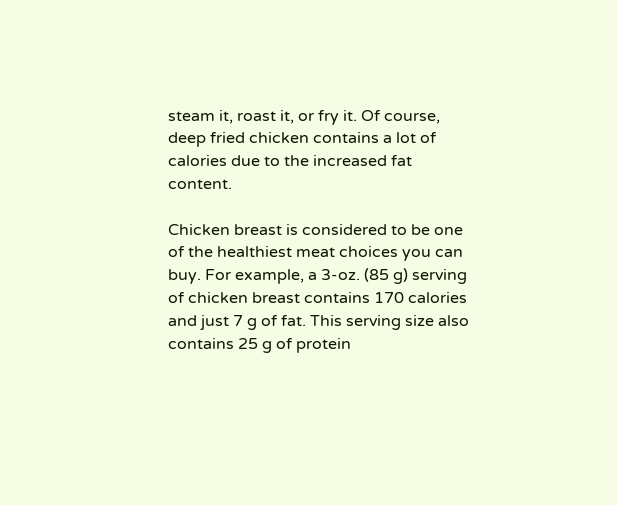steam it, roast it, or fry it. Of course, deep fried chicken contains a lot of calories due to the increased fat content.

Chicken breast is considered to be one of the healthiest meat choices you can buy. For example, a 3-oz. (85 g) serving of chicken breast contains 170 calories and just 7 g of fat. This serving size also contains 25 g of protein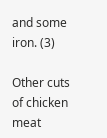and some iron. (3)

Other cuts of chicken meat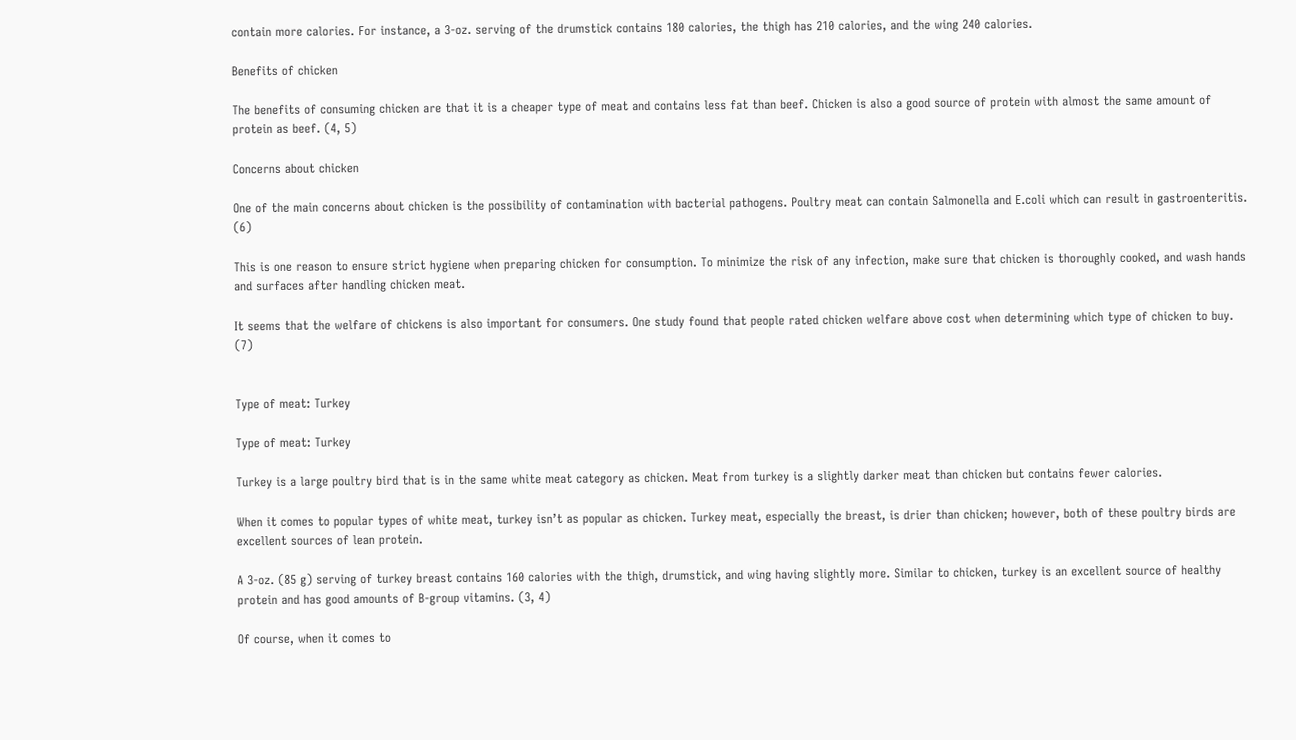contain more calories. For instance, a 3-oz. serving of the drumstick contains 180 calories, the thigh has 210 calories, and the wing 240 calories.

Benefits of chicken

The benefits of consuming chicken are that it is a cheaper type of meat and contains less fat than beef. Chicken is also a good source of protein with almost the same amount of protein as beef. (4, 5)

Concerns about chicken

One of the main concerns about chicken is the possibility of contamination with bacterial pathogens. Poultry meat can contain Salmonella and E.coli which can result in gastroenteritis. (6)

This is one reason to ensure strict hygiene when preparing chicken for consumption. To minimize the risk of any infection, make sure that chicken is thoroughly cooked, and wash hands and surfaces after handling chicken meat.

It seems that the welfare of chickens is also important for consumers. One study found that people rated chicken welfare above cost when determining which type of chicken to buy. (7)


Type of meat: Turkey

Type of meat: Turkey

Turkey is a large poultry bird that is in the same white meat category as chicken. Meat from turkey is a slightly darker meat than chicken but contains fewer calories.

When it comes to popular types of white meat, turkey isn’t as popular as chicken. Turkey meat, especially the breast, is drier than chicken; however, both of these poultry birds are excellent sources of lean protein.

A 3-oz. (85 g) serving of turkey breast contains 160 calories with the thigh, drumstick, and wing having slightly more. Similar to chicken, turkey is an excellent source of healthy protein and has good amounts of B-group vitamins. (3, 4)

Of course, when it comes to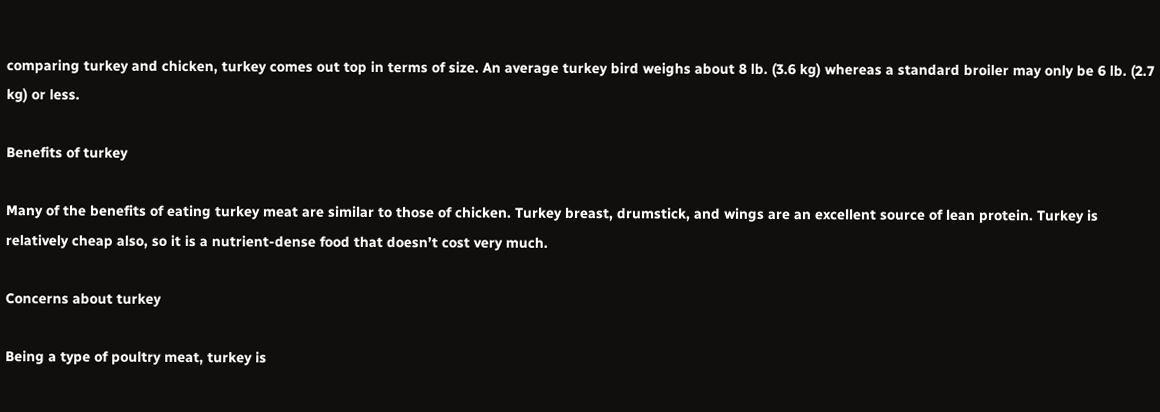comparing turkey and chicken, turkey comes out top in terms of size. An average turkey bird weighs about 8 lb. (3.6 kg) whereas a standard broiler may only be 6 lb. (2.7 kg) or less.

Benefits of turkey

Many of the benefits of eating turkey meat are similar to those of chicken. Turkey breast, drumstick, and wings are an excellent source of lean protein. Turkey is relatively cheap also, so it is a nutrient-dense food that doesn’t cost very much.

Concerns about turkey

Being a type of poultry meat, turkey is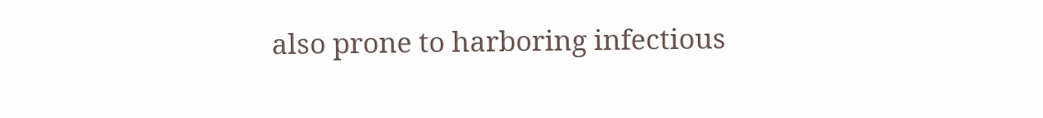also prone to harboring infectious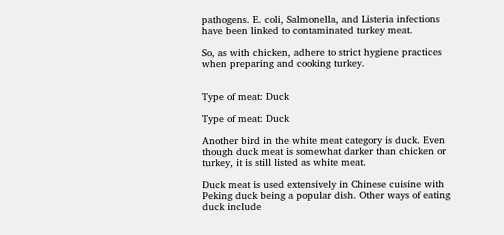pathogens. E. coli, Salmonella, and Listeria infections have been linked to contaminated turkey meat.

So, as with chicken, adhere to strict hygiene practices when preparing and cooking turkey.


Type of meat: Duck

Type of meat: Duck

Another bird in the white meat category is duck. Even though duck meat is somewhat darker than chicken or turkey, it is still listed as white meat.

Duck meat is used extensively in Chinese cuisine with Peking duck being a popular dish. Other ways of eating duck include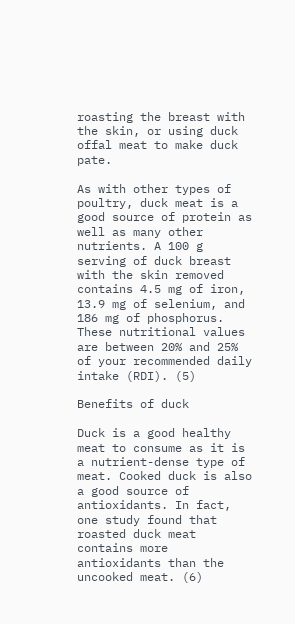roasting the breast with the skin, or using duck offal meat to make duck pate.

As with other types of poultry, duck meat is a good source of protein as well as many other nutrients. A 100 g serving of duck breast with the skin removed contains 4.5 mg of iron, 13.9 mg of selenium, and 186 mg of phosphorus. These nutritional values are between 20% and 25% of your recommended daily intake (RDI). (5)

Benefits of duck

Duck is a good healthy meat to consume as it is a nutrient-dense type of meat. Cooked duck is also a good source of antioxidants. In fact, one study found that roasted duck meat contains more antioxidants than the uncooked meat. (6)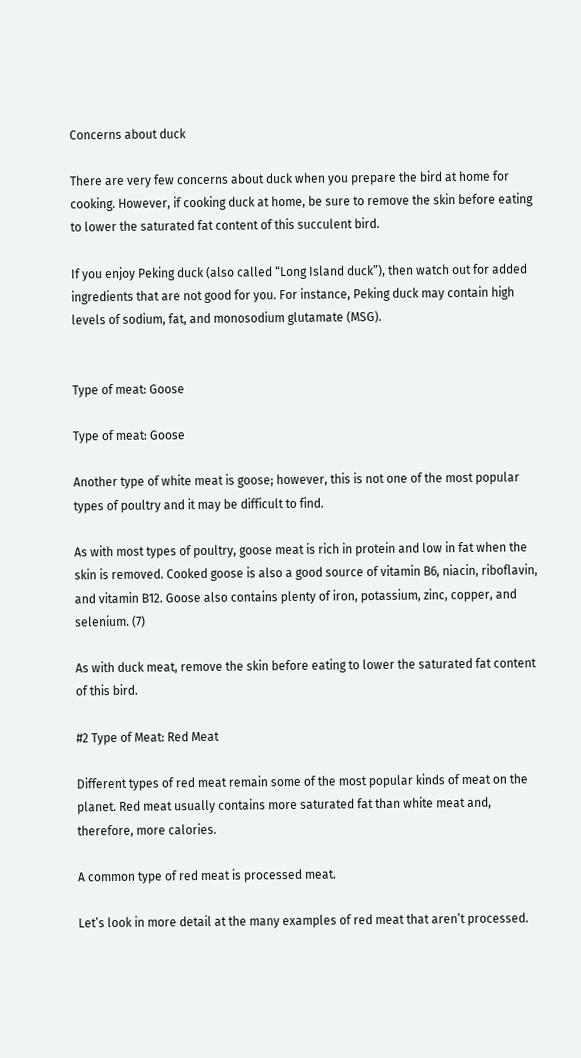Concerns about duck

There are very few concerns about duck when you prepare the bird at home for cooking. However, if cooking duck at home, be sure to remove the skin before eating to lower the saturated fat content of this succulent bird.

If you enjoy Peking duck (also called “Long Island duck”), then watch out for added ingredients that are not good for you. For instance, Peking duck may contain high levels of sodium, fat, and monosodium glutamate (MSG).


Type of meat: Goose

Type of meat: Goose

Another type of white meat is goose; however, this is not one of the most popular types of poultry and it may be difficult to find.

As with most types of poultry, goose meat is rich in protein and low in fat when the skin is removed. Cooked goose is also a good source of vitamin B6, niacin, riboflavin, and vitamin B12. Goose also contains plenty of iron, potassium, zinc, copper, and selenium. (7)

As with duck meat, remove the skin before eating to lower the saturated fat content of this bird.

#2 Type of Meat: Red Meat

Different types of red meat remain some of the most popular kinds of meat on the planet. Red meat usually contains more saturated fat than white meat and, therefore, more calories.

A common type of red meat is processed meat.

Let’s look in more detail at the many examples of red meat that aren’t processed.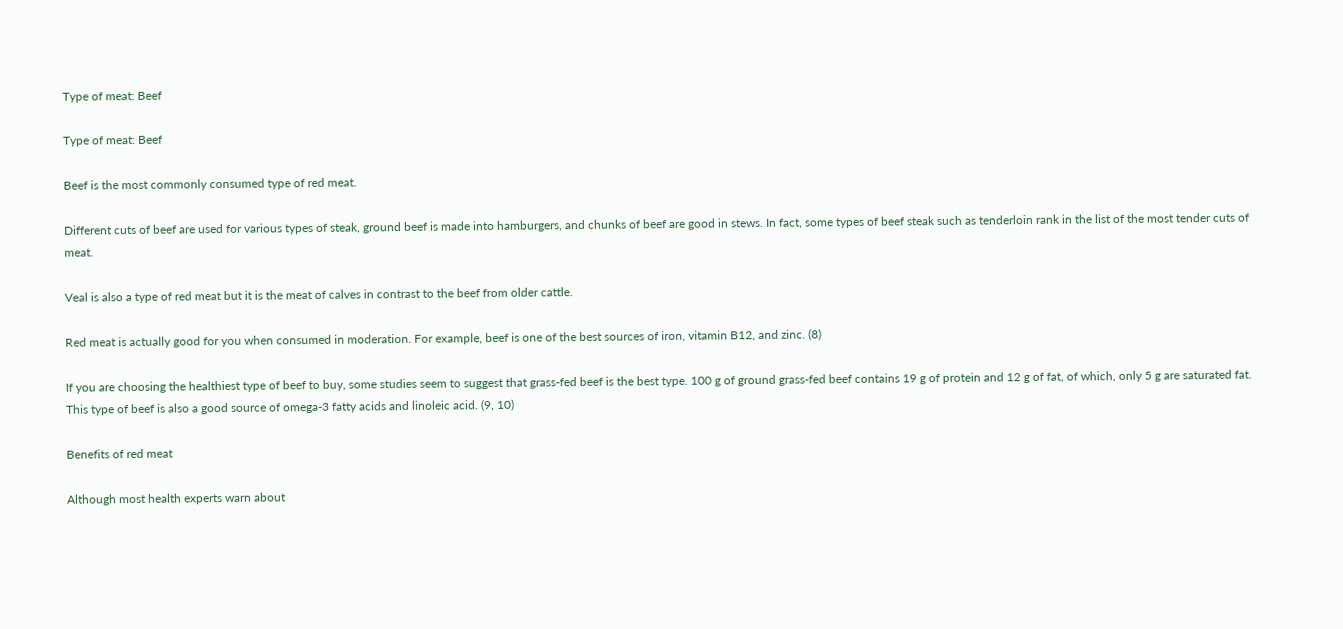Type of meat: Beef

Type of meat: Beef

Beef is the most commonly consumed type of red meat.

Different cuts of beef are used for various types of steak, ground beef is made into hamburgers, and chunks of beef are good in stews. In fact, some types of beef steak such as tenderloin rank in the list of the most tender cuts of meat.

Veal is also a type of red meat but it is the meat of calves in contrast to the beef from older cattle.

Red meat is actually good for you when consumed in moderation. For example, beef is one of the best sources of iron, vitamin B12, and zinc. (8)

If you are choosing the healthiest type of beef to buy, some studies seem to suggest that grass-fed beef is the best type. 100 g of ground grass-fed beef contains 19 g of protein and 12 g of fat, of which, only 5 g are saturated fat. This type of beef is also a good source of omega-3 fatty acids and linoleic acid. (9, 10)

Benefits of red meat

Although most health experts warn about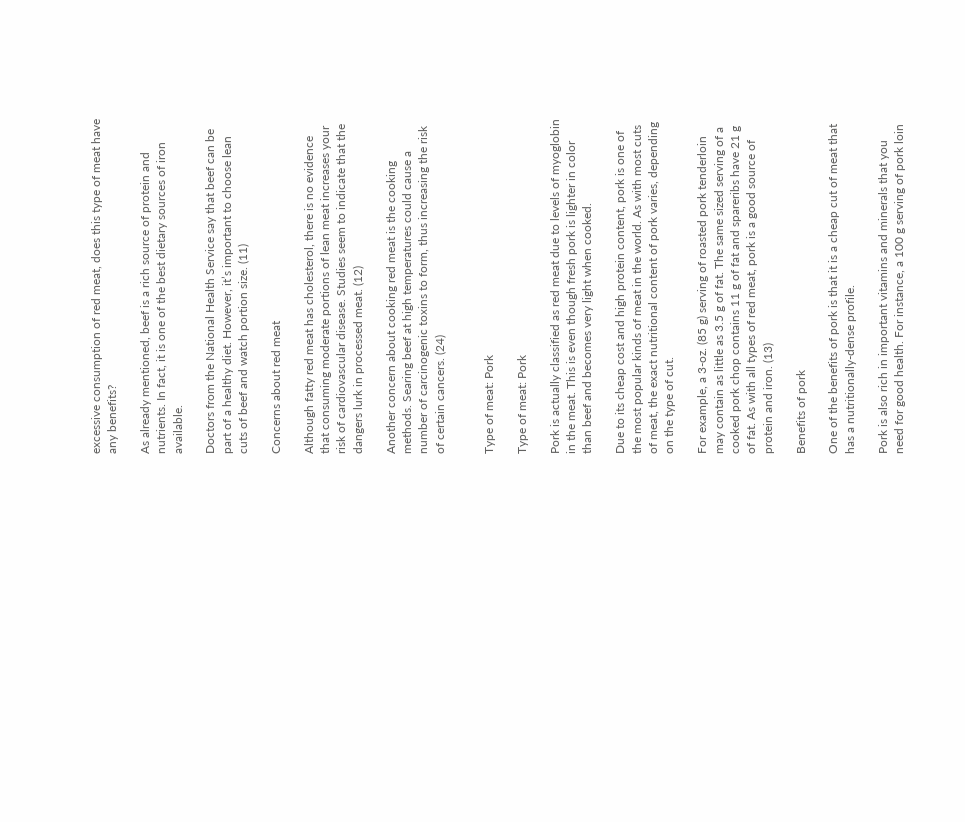excessive consumption of red meat, does this type of meat have any benefits?

As already mentioned, beef is a rich source of protein and nutrients. In fact, it is one of the best dietary sources of iron available.

Doctors from the National Health Service say that beef can be part of a healthy diet. However, it’s important to choose lean cuts of beef and watch portion size. (11)

Concerns about red meat

Although fatty red meat has cholesterol, there is no evidence that consuming moderate portions of lean meat increases your risk of cardiovascular disease. Studies seem to indicate that the dangers lurk in processed meat. (12)

Another concern about cooking red meat is the cooking methods. Searing beef at high temperatures could cause a number of carcinogenic toxins to form, thus increasing the risk of certain cancers. (24)


Type of meat: Pork

Type of meat: Pork

Pork is actually classified as red meat due to levels of myoglobin in the meat. This is even though fresh pork is lighter in color than beef and becomes very light when cooked.

Due to its cheap cost and high protein content, pork is one of the most popular kinds of meat in the world. As with most cuts of meat, the exact nutritional content of pork varies, depending on the type of cut.

For example, a 3-oz. (85 g) serving of roasted pork tenderloin may contain as little as 3.5 g of fat. The same sized serving of a cooked pork chop contains 11 g of fat and spareribs have 21 g of fat. As with all types of red meat, pork is a good source of protein and iron. (13)

Benefits of pork

One of the benefits of pork is that it is a cheap cut of meat that has a nutritionally-dense profile.

Pork is also rich in important vitamins and minerals that you need for good health. For instance, a 100 g serving of pork loin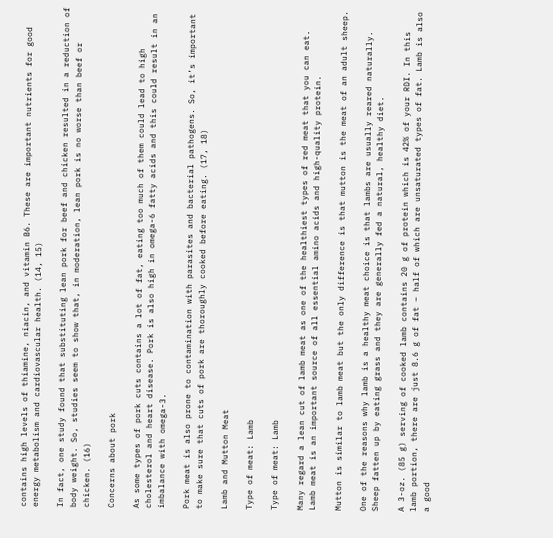contains high levels of thiamine, niacin, and vitamin B6. These are important nutrients for good energy metabolism and cardiovascular health. (14, 15)

In fact, one study found that substituting lean pork for beef and chicken resulted in a reduction of body weight. So, studies seem to show that, in moderation, lean pork is no worse than beef or chicken. (16)

Concerns about pork

As some types of pork cuts contains a lot of fat, eating too much of them could lead to high cholesterol and heart disease. Pork is also high in omega-6 fatty acids and this could result in an imbalance with omega-3.

Pork meat is also prone to contamination with parasites and bacterial pathogens. So, it’s important to make sure that cuts of pork are thoroughly cooked before eating. (17, 18)

Lamb and Mutton Meat

Type of meat: Lamb

Type of meat: Lamb

Many regard a lean cut of lamb meat as one of the healthiest types of red meat that you can eat. Lamb meat is an important source of all essential amino acids and high-quality protein.

Mutton is similar to lamb meat but the only difference is that mutton is the meat of an adult sheep.

One of the reasons why lamb is a healthy meat choice is that lambs are usually reared naturally. Sheep fatten up by eating grass and they are generally fed a natural, healthy diet.

A 3-oz. (85 g) serving of cooked lamb contains 20 g of protein which is 42% of your RDI. In this lamb portion, there are just 8.6 g of fat – half of which are unsaturated types of fat. Lamb is also a good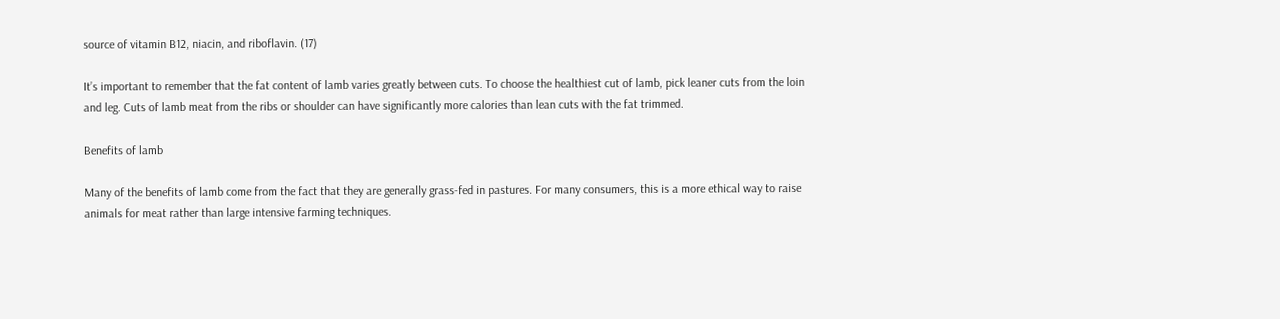source of vitamin B12, niacin, and riboflavin. (17)

It’s important to remember that the fat content of lamb varies greatly between cuts. To choose the healthiest cut of lamb, pick leaner cuts from the loin and leg. Cuts of lamb meat from the ribs or shoulder can have significantly more calories than lean cuts with the fat trimmed.

Benefits of lamb

Many of the benefits of lamb come from the fact that they are generally grass-fed in pastures. For many consumers, this is a more ethical way to raise animals for meat rather than large intensive farming techniques.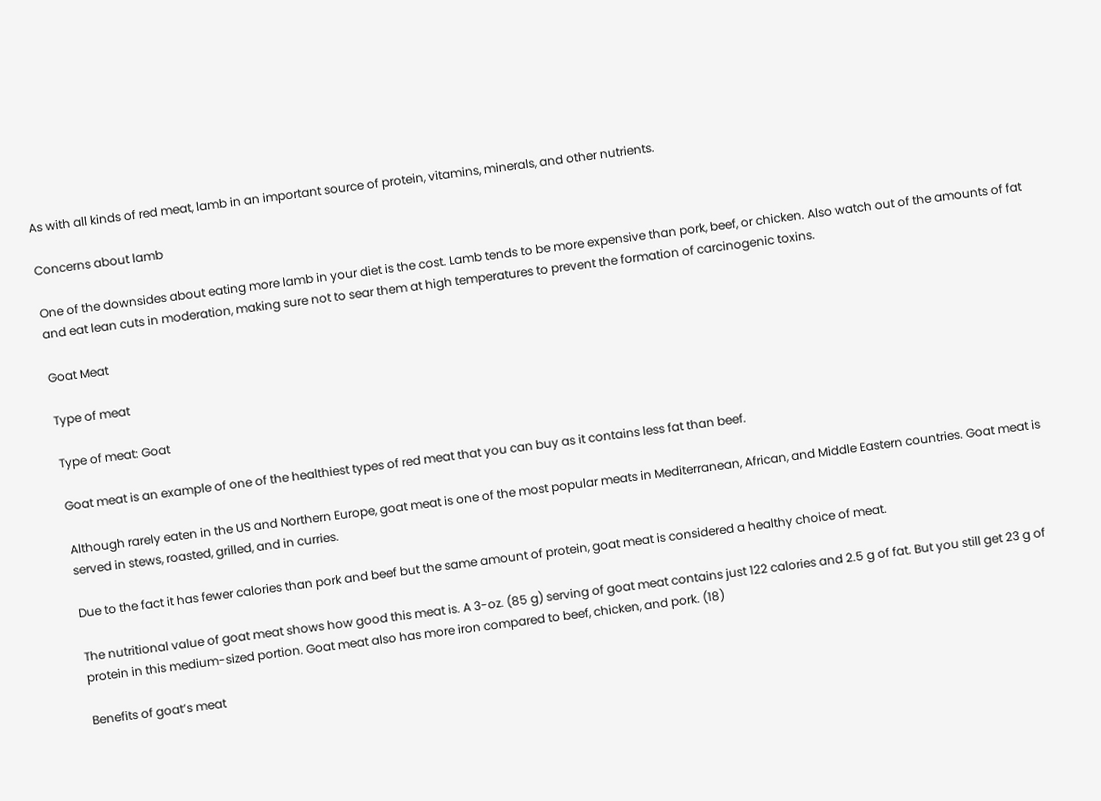As with all kinds of red meat, lamb in an important source of protein, vitamins, minerals, and other nutrients.

Concerns about lamb

One of the downsides about eating more lamb in your diet is the cost. Lamb tends to be more expensive than pork, beef, or chicken. Also watch out of the amounts of fat and eat lean cuts in moderation, making sure not to sear them at high temperatures to prevent the formation of carcinogenic toxins.

Goat Meat

Type of meat

Type of meat: Goat

Goat meat is an example of one of the healthiest types of red meat that you can buy as it contains less fat than beef.

Although rarely eaten in the US and Northern Europe, goat meat is one of the most popular meats in Mediterranean, African, and Middle Eastern countries. Goat meat is served in stews, roasted, grilled, and in curries.

Due to the fact it has fewer calories than pork and beef but the same amount of protein, goat meat is considered a healthy choice of meat.

The nutritional value of goat meat shows how good this meat is. A 3-oz. (85 g) serving of goat meat contains just 122 calories and 2.5 g of fat. But you still get 23 g of protein in this medium-sized portion. Goat meat also has more iron compared to beef, chicken, and pork. (18)

Benefits of goat’s meat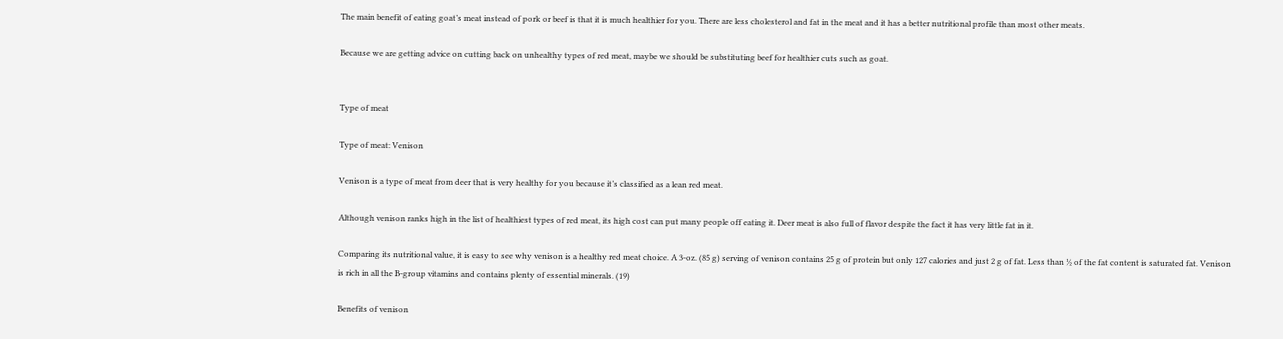The main benefit of eating goat’s meat instead of pork or beef is that it is much healthier for you. There are less cholesterol and fat in the meat and it has a better nutritional profile than most other meats.

Because we are getting advice on cutting back on unhealthy types of red meat, maybe we should be substituting beef for healthier cuts such as goat.


Type of meat

Type of meat: Venison

Venison is a type of meat from deer that is very healthy for you because it’s classified as a lean red meat.

Although venison ranks high in the list of healthiest types of red meat, its high cost can put many people off eating it. Deer meat is also full of flavor despite the fact it has very little fat in it.

Comparing its nutritional value, it is easy to see why venison is a healthy red meat choice. A 3-oz. (85 g) serving of venison contains 25 g of protein but only 127 calories and just 2 g of fat. Less than ½ of the fat content is saturated fat. Venison is rich in all the B-group vitamins and contains plenty of essential minerals. (19)

Benefits of venison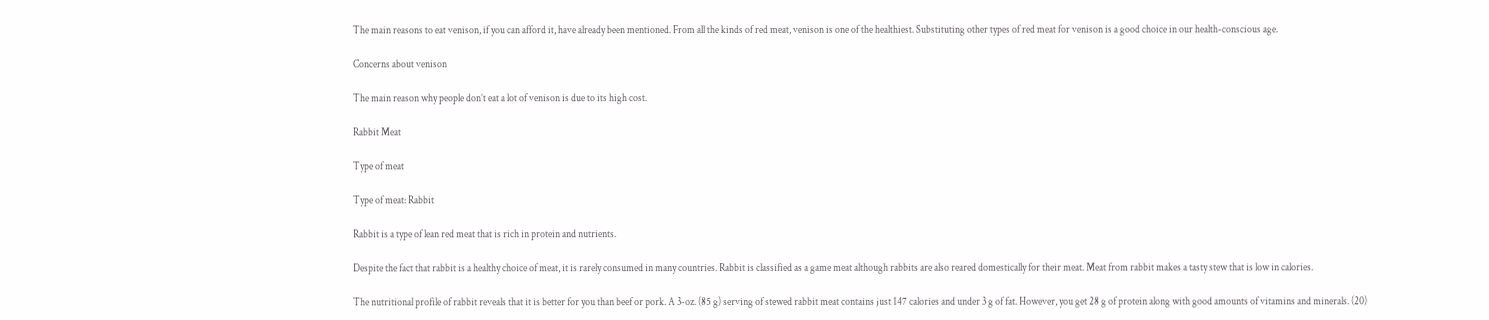The main reasons to eat venison, if you can afford it, have already been mentioned. From all the kinds of red meat, venison is one of the healthiest. Substituting other types of red meat for venison is a good choice in our health-conscious age.

Concerns about venison

The main reason why people don’t eat a lot of venison is due to its high cost.

Rabbit Meat

Type of meat

Type of meat: Rabbit

Rabbit is a type of lean red meat that is rich in protein and nutrients.

Despite the fact that rabbit is a healthy choice of meat, it is rarely consumed in many countries. Rabbit is classified as a game meat although rabbits are also reared domestically for their meat. Meat from rabbit makes a tasty stew that is low in calories.

The nutritional profile of rabbit reveals that it is better for you than beef or pork. A 3-oz. (85 g) serving of stewed rabbit meat contains just 147 calories and under 3 g of fat. However, you get 28 g of protein along with good amounts of vitamins and minerals. (20)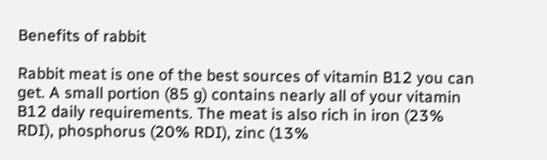Benefits of rabbit

Rabbit meat is one of the best sources of vitamin B12 you can get. A small portion (85 g) contains nearly all of your vitamin B12 daily requirements. The meat is also rich in iron (23% RDI), phosphorus (20% RDI), zinc (13%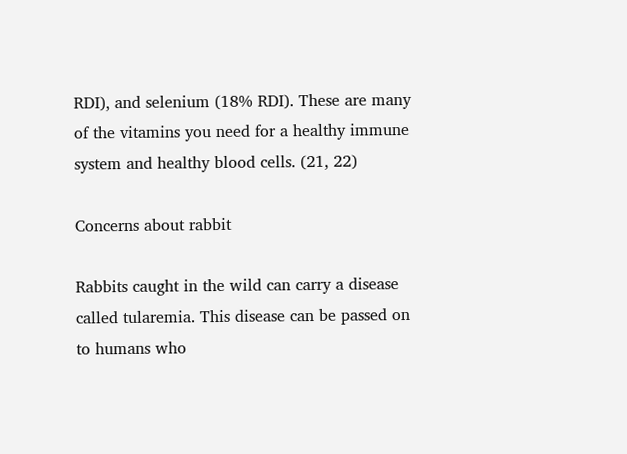RDI), and selenium (18% RDI). These are many of the vitamins you need for a healthy immune system and healthy blood cells. (21, 22)

Concerns about rabbit

Rabbits caught in the wild can carry a disease called tularemia. This disease can be passed on to humans who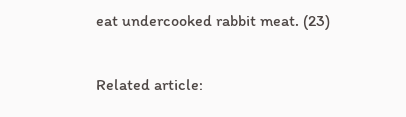eat undercooked rabbit meat. (23)

Related article: